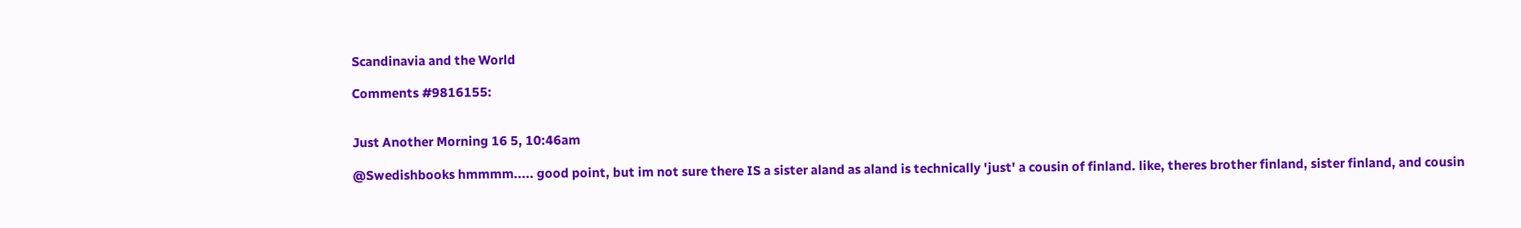Scandinavia and the World

Comments #9816155:


Just Another Morning 16 5, 10:46am

@Swedishbooks hmmmm..... good point, but im not sure there IS a sister aland as aland is technically 'just' a cousin of finland. like, theres brother finland, sister finland, and cousin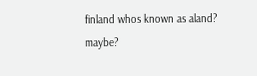finland whos known as aland? maybe?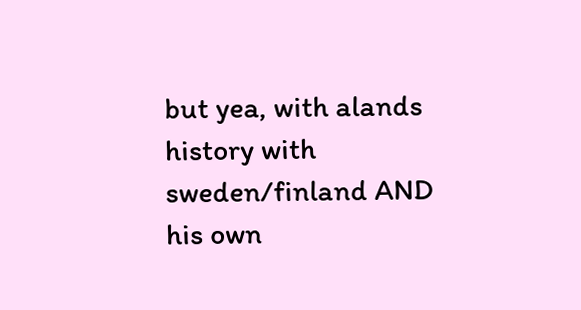but yea, with alands history with sweden/finland AND his own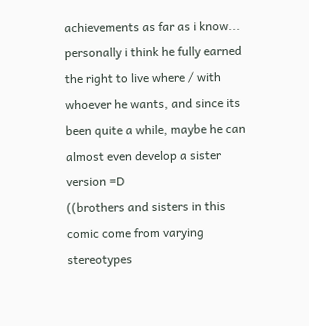achievements as far as i know... personally i think he fully earned the right to live where / with whoever he wants, and since its been quite a while, maybe he can almost even develop a sister version =D
((brothers and sisters in this comic come from varying stereotypes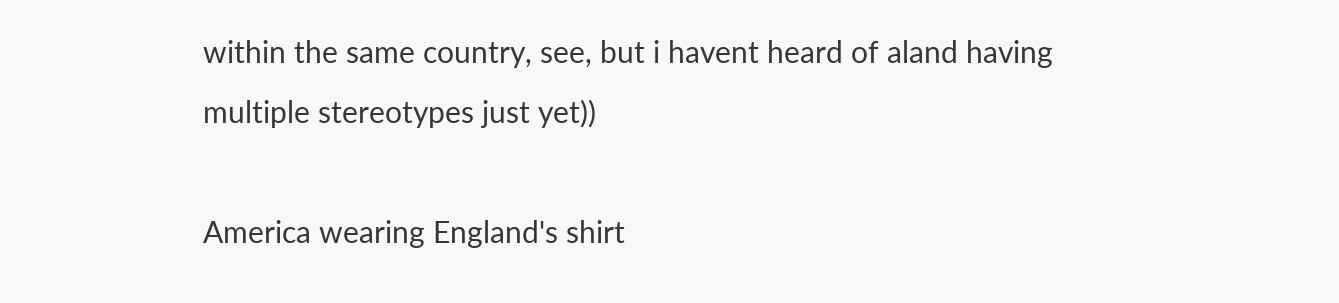within the same country, see, but i havent heard of aland having multiple stereotypes just yet))

America wearing England's shirt